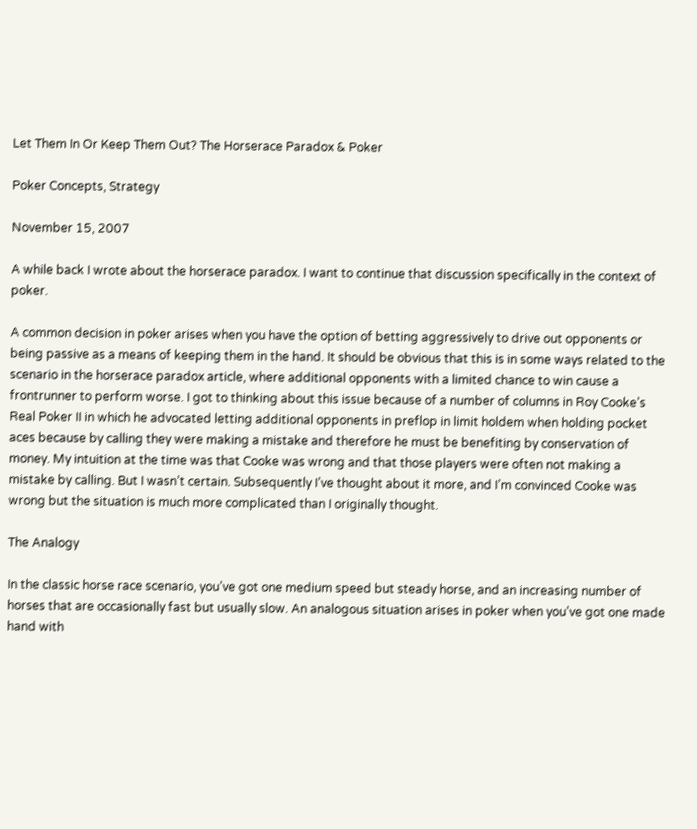Let Them In Or Keep Them Out? The Horserace Paradox & Poker

Poker Concepts, Strategy

November 15, 2007

A while back I wrote about the horserace paradox. I want to continue that discussion specifically in the context of poker.

A common decision in poker arises when you have the option of betting aggressively to drive out opponents or being passive as a means of keeping them in the hand. It should be obvious that this is in some ways related to the scenario in the horserace paradox article, where additional opponents with a limited chance to win cause a frontrunner to perform worse. I got to thinking about this issue because of a number of columns in Roy Cooke’s Real Poker II in which he advocated letting additional opponents in preflop in limit holdem when holding pocket aces because by calling they were making a mistake and therefore he must be benefiting by conservation of money. My intuition at the time was that Cooke was wrong and that those players were often not making a mistake by calling. But I wasn’t certain. Subsequently I’ve thought about it more, and I’m convinced Cooke was wrong but the situation is much more complicated than I originally thought.

The Analogy

In the classic horse race scenario, you’ve got one medium speed but steady horse, and an increasing number of horses that are occasionally fast but usually slow. An analogous situation arises in poker when you’ve got one made hand with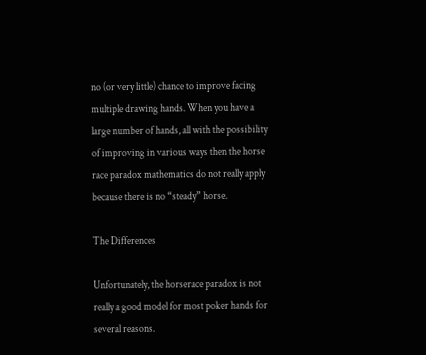no (or very little) chance to improve facing multiple drawing hands. When you have a large number of hands, all with the possibility of improving in various ways then the horse race paradox mathematics do not really apply because there is no “steady” horse.

The Differences

Unfortunately, the horserace paradox is not really a good model for most poker hands for several reasons.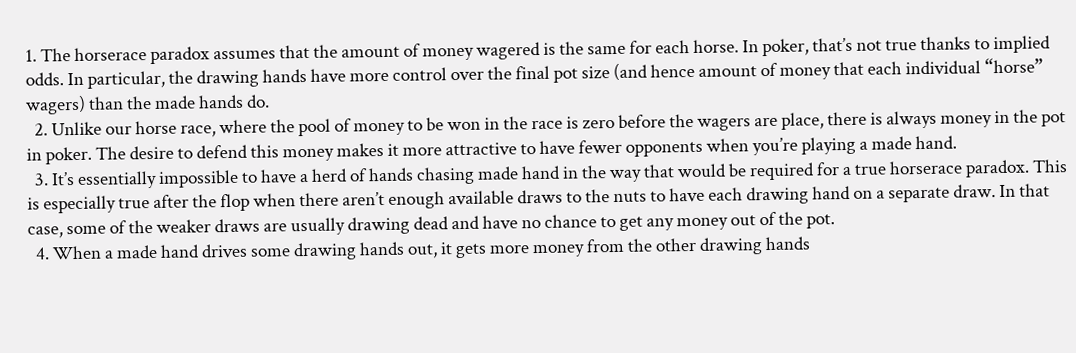1. The horserace paradox assumes that the amount of money wagered is the same for each horse. In poker, that’s not true thanks to implied odds. In particular, the drawing hands have more control over the final pot size (and hence amount of money that each individual “horse” wagers) than the made hands do.
  2. Unlike our horse race, where the pool of money to be won in the race is zero before the wagers are place, there is always money in the pot in poker. The desire to defend this money makes it more attractive to have fewer opponents when you’re playing a made hand.
  3. It’s essentially impossible to have a herd of hands chasing made hand in the way that would be required for a true horserace paradox. This is especially true after the flop when there aren’t enough available draws to the nuts to have each drawing hand on a separate draw. In that case, some of the weaker draws are usually drawing dead and have no chance to get any money out of the pot.
  4. When a made hand drives some drawing hands out, it gets more money from the other drawing hands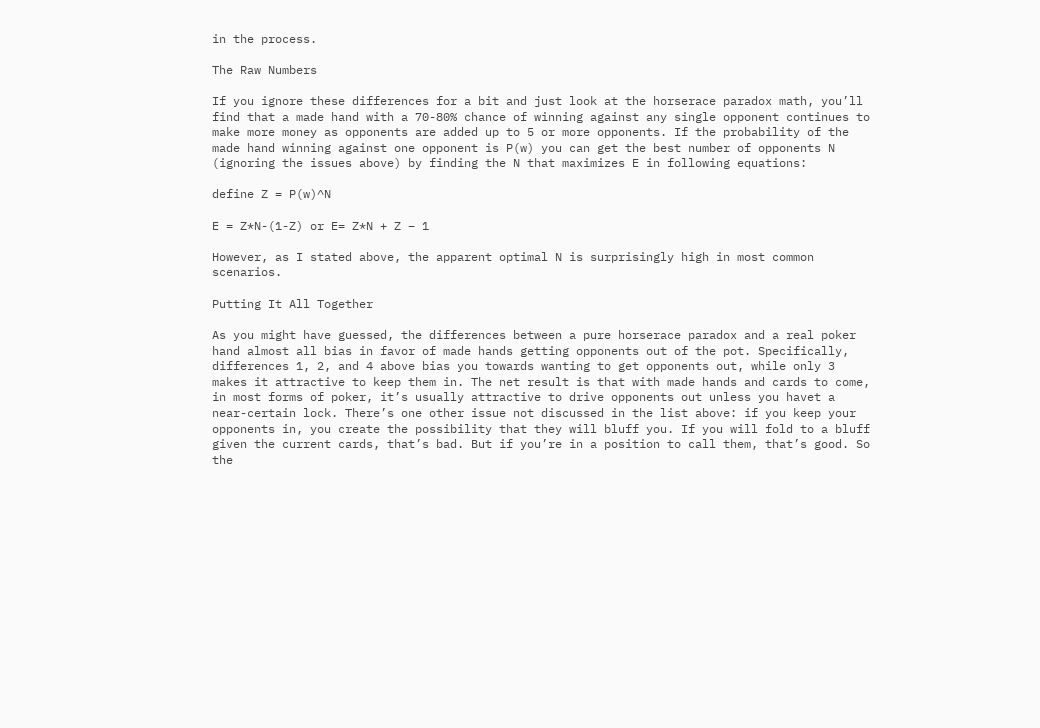in the process.

The Raw Numbers

If you ignore these differences for a bit and just look at the horserace paradox math, you’ll find that a made hand with a 70-80% chance of winning against any single opponent continues to make more money as opponents are added up to 5 or more opponents. If the probability of the made hand winning against one opponent is P(w) you can get the best number of opponents N (ignoring the issues above) by finding the N that maximizes E in following equations:

define Z = P(w)^N

E = Z*N-(1-Z) or E= Z*N + Z – 1

However, as I stated above, the apparent optimal N is surprisingly high in most common scenarios.

Putting It All Together

As you might have guessed, the differences between a pure horserace paradox and a real poker hand almost all bias in favor of made hands getting opponents out of the pot. Specifically, differences 1, 2, and 4 above bias you towards wanting to get opponents out, while only 3 makes it attractive to keep them in. The net result is that with made hands and cards to come, in most forms of poker, it’s usually attractive to drive opponents out unless you havet a near-certain lock. There’s one other issue not discussed in the list above: if you keep your opponents in, you create the possibility that they will bluff you. If you will fold to a bluff given the current cards, that’s bad. But if you’re in a position to call them, that’s good. So the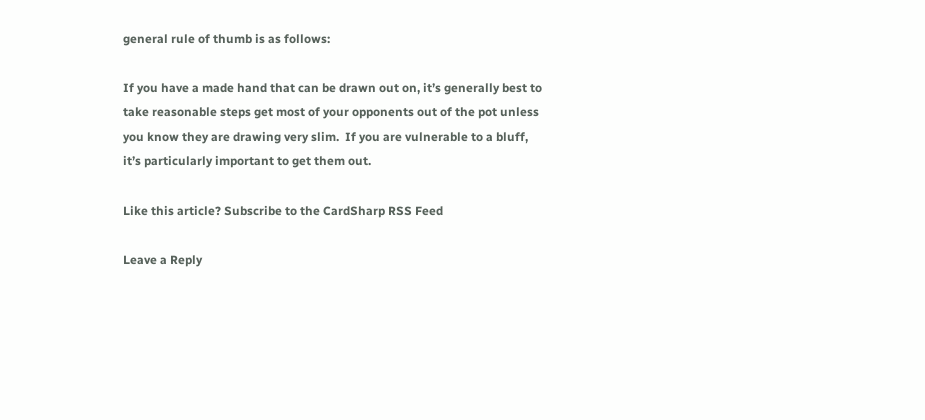general rule of thumb is as follows:

If you have a made hand that can be drawn out on, it’s generally best to take reasonable steps get most of your opponents out of the pot unless you know they are drawing very slim.  If you are vulnerable to a bluff, it’s particularly important to get them out.

Like this article? Subscribe to the CardSharp RSS Feed

Leave a Reply